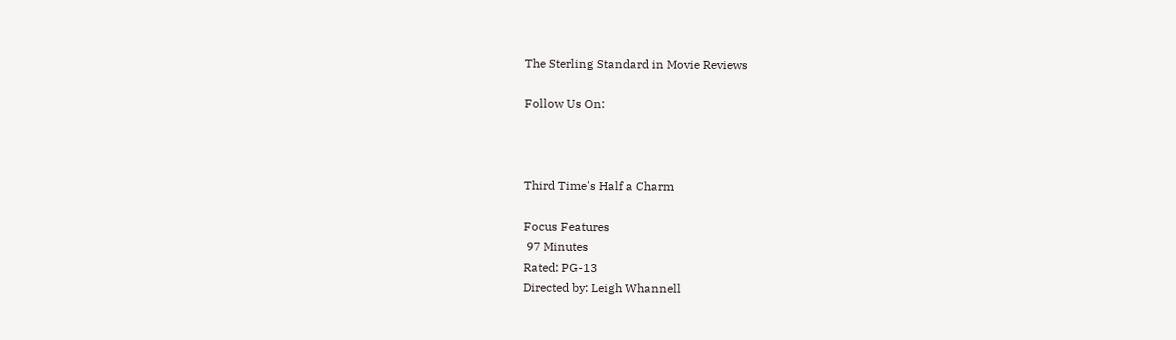The Sterling Standard in Movie Reviews

Follow Us On:



Third Time's Half a Charm

Focus Features
 97 Minutes
Rated: PG-13
Directed by: Leigh Whannell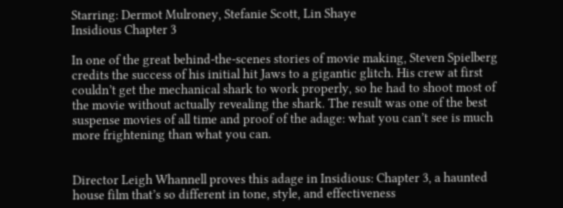Starring: Dermot Mulroney, Stefanie Scott, Lin Shaye
Insidious Chapter 3

In one of the great behind-the-scenes stories of movie making, Steven Spielberg credits the success of his initial hit Jaws to a gigantic glitch. His crew at first couldn’t get the mechanical shark to work properly, so he had to shoot most of the movie without actually revealing the shark. The result was one of the best suspense movies of all time and proof of the adage: what you can’t see is much more frightening than what you can.


Director Leigh Whannell proves this adage in Insidious: Chapter 3, a haunted house film that’s so different in tone, style, and effectiveness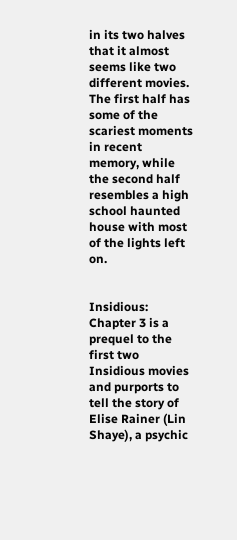in its two halves that it almost seems like two different movies. The first half has some of the scariest moments in recent memory, while the second half resembles a high school haunted house with most of the lights left on.


Insidious: Chapter 3 is a prequel to the first two Insidious movies and purports to tell the story of Elise Rainer (Lin Shaye), a psychic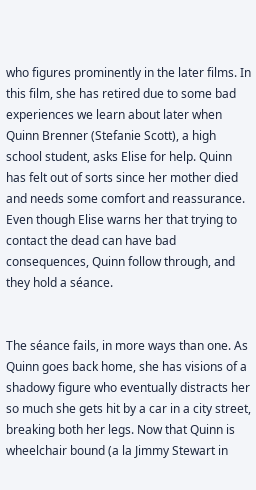who figures prominently in the later films. In this film, she has retired due to some bad experiences we learn about later when Quinn Brenner (Stefanie Scott), a high school student, asks Elise for help. Quinn has felt out of sorts since her mother died and needs some comfort and reassurance. Even though Elise warns her that trying to contact the dead can have bad consequences, Quinn follow through, and they hold a séance.


The séance fails, in more ways than one. As Quinn goes back home, she has visions of a shadowy figure who eventually distracts her so much she gets hit by a car in a city street, breaking both her legs. Now that Quinn is wheelchair bound (a la Jimmy Stewart in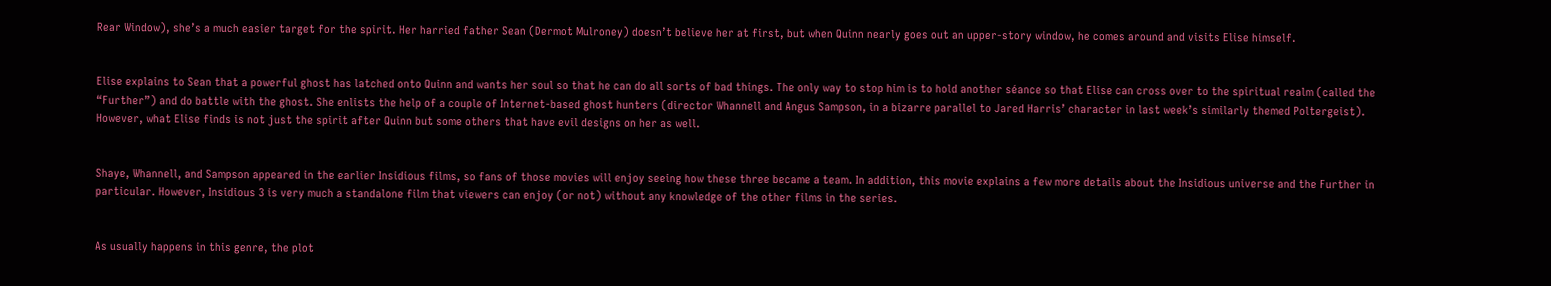Rear Window), she’s a much easier target for the spirit. Her harried father Sean (Dermot Mulroney) doesn’t believe her at first, but when Quinn nearly goes out an upper-story window, he comes around and visits Elise himself.


Elise explains to Sean that a powerful ghost has latched onto Quinn and wants her soul so that he can do all sorts of bad things. The only way to stop him is to hold another séance so that Elise can cross over to the spiritual realm (called the “Further”) and do battle with the ghost. She enlists the help of a couple of Internet-based ghost hunters (director Whannell and Angus Sampson, in a bizarre parallel to Jared Harris’ character in last week’s similarly themed Poltergeist). However, what Elise finds is not just the spirit after Quinn but some others that have evil designs on her as well.


Shaye, Whannell, and Sampson appeared in the earlier Insidious films, so fans of those movies will enjoy seeing how these three became a team. In addition, this movie explains a few more details about the Insidious universe and the Further in particular. However, Insidious 3 is very much a standalone film that viewers can enjoy (or not) without any knowledge of the other films in the series.


As usually happens in this genre, the plot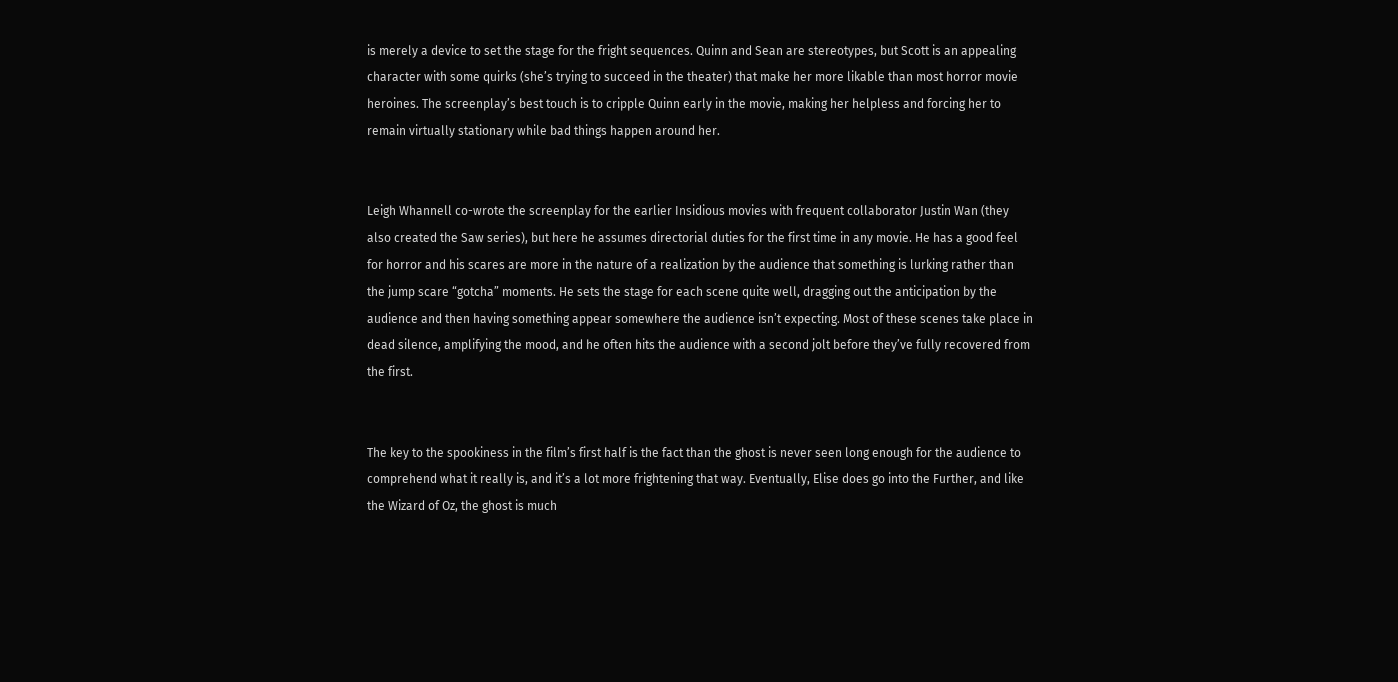is merely a device to set the stage for the fright sequences. Quinn and Sean are stereotypes, but Scott is an appealing character with some quirks (she’s trying to succeed in the theater) that make her more likable than most horror movie heroines. The screenplay’s best touch is to cripple Quinn early in the movie, making her helpless and forcing her to remain virtually stationary while bad things happen around her.


Leigh Whannell co-wrote the screenplay for the earlier Insidious movies with frequent collaborator Justin Wan (they also created the Saw series), but here he assumes directorial duties for the first time in any movie. He has a good feel for horror and his scares are more in the nature of a realization by the audience that something is lurking rather than the jump scare “gotcha” moments. He sets the stage for each scene quite well, dragging out the anticipation by the audience and then having something appear somewhere the audience isn’t expecting. Most of these scenes take place in dead silence, amplifying the mood, and he often hits the audience with a second jolt before they’ve fully recovered from the first.


The key to the spookiness in the film’s first half is the fact than the ghost is never seen long enough for the audience to comprehend what it really is, and it’s a lot more frightening that way. Eventually, Elise does go into the Further, and like the Wizard of Oz, the ghost is much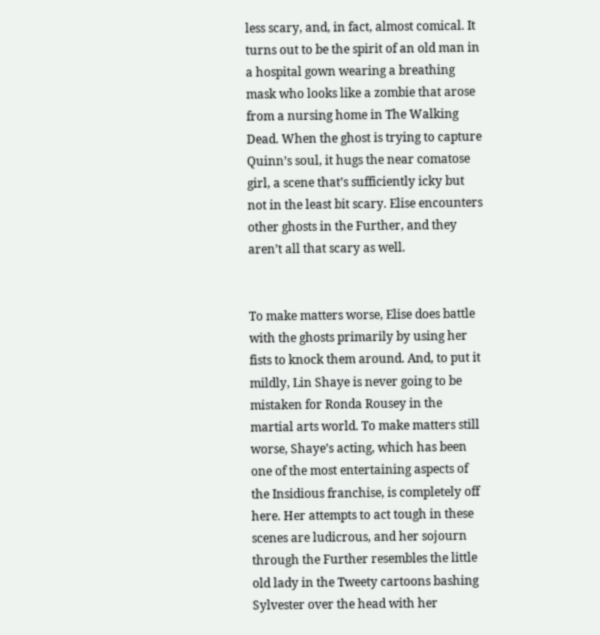less scary, and, in fact, almost comical. It turns out to be the spirit of an old man in a hospital gown wearing a breathing mask who looks like a zombie that arose from a nursing home in The Walking Dead. When the ghost is trying to capture Quinn’s soul, it hugs the near comatose girl, a scene that’s sufficiently icky but not in the least bit scary. Elise encounters other ghosts in the Further, and they aren’t all that scary as well.


To make matters worse, Elise does battle with the ghosts primarily by using her fists to knock them around. And, to put it mildly, Lin Shaye is never going to be mistaken for Ronda Rousey in the martial arts world. To make matters still worse, Shaye’s acting, which has been one of the most entertaining aspects of the Insidious franchise, is completely off here. Her attempts to act tough in these scenes are ludicrous, and her sojourn through the Further resembles the little old lady in the Tweety cartoons bashing Sylvester over the head with her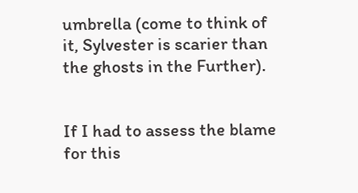umbrella (come to think of it, Sylvester is scarier than the ghosts in the Further).


If I had to assess the blame for this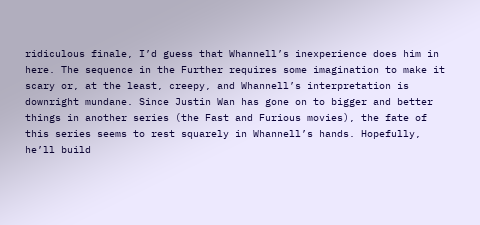ridiculous finale, I’d guess that Whannell’s inexperience does him in here. The sequence in the Further requires some imagination to make it scary or, at the least, creepy, and Whannell’s interpretation is downright mundane. Since Justin Wan has gone on to bigger and better things in another series (the Fast and Furious movies), the fate of this series seems to rest squarely in Whannell’s hands. Hopefully, he’ll build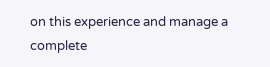on this experience and manage a complete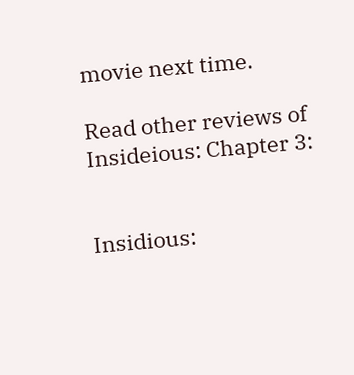movie next time.

Read other reviews of Insideious: Chapter 3:


Insidious: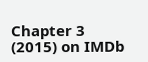Chapter 3 (2015) on IMDb